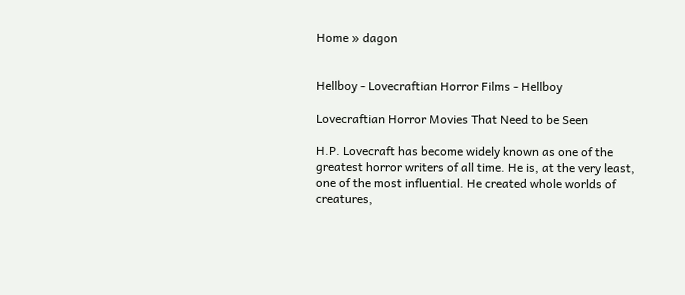Home » dagon


Hellboy - Lovecraftian Horror Films - Hellboy

Lovecraftian Horror Movies That Need to be Seen

H.P. Lovecraft has become widely known as one of the greatest horror writers of all time. He is, at the very least, one of the most influential. He created whole worlds of creatures,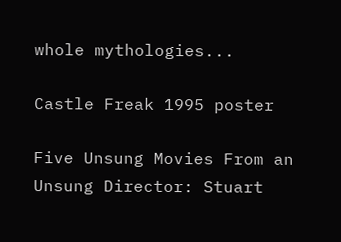whole mythologies...

Castle Freak 1995 poster

Five Unsung Movies From an Unsung Director: Stuart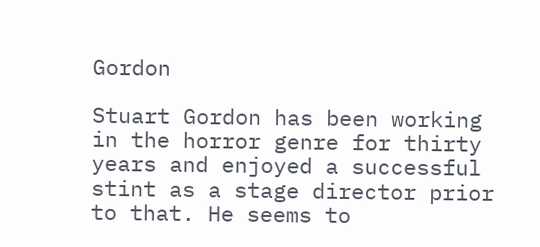Gordon

Stuart Gordon has been working in the horror genre for thirty years and enjoyed a successful stint as a stage director prior to that. He seems to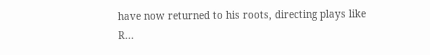have now returned to his roots, directing plays like R...